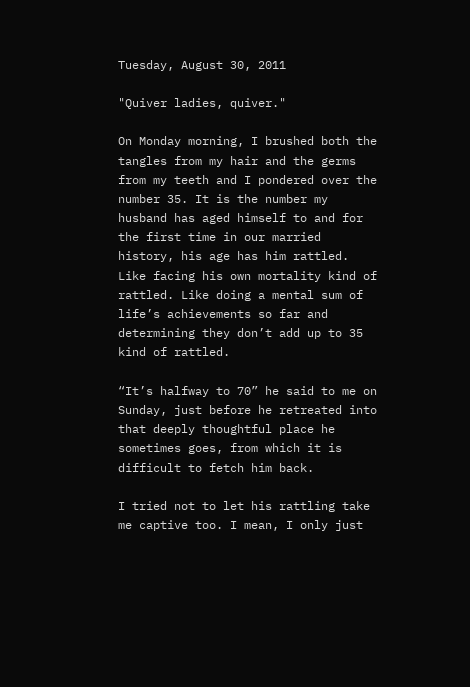Tuesday, August 30, 2011

"Quiver ladies, quiver."

On Monday morning, I brushed both the tangles from my hair and the germs from my teeth and I pondered over the number 35. It is the number my husband has aged himself to and for the first time in our married history, his age has him rattled. Like facing his own mortality kind of rattled. Like doing a mental sum of life’s achievements so far and determining they don’t add up to 35 kind of rattled.

“It’s halfway to 70” he said to me on Sunday, just before he retreated into that deeply thoughtful place he sometimes goes, from which it is difficult to fetch him back.

I tried not to let his rattling take me captive too. I mean, I only just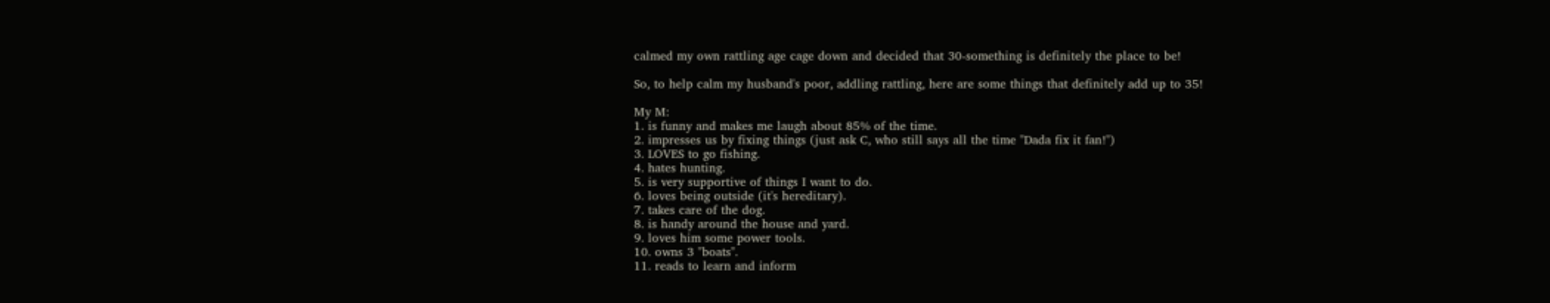calmed my own rattling age cage down and decided that 30-something is definitely the place to be!

So, to help calm my husband's poor, addling rattling, here are some things that definitely add up to 35!

My M:
1. is funny and makes me laugh about 85% of the time.
2. impresses us by fixing things (just ask C, who still says all the time "Dada fix it fan!")
3. LOVES to go fishing.
4. hates hunting.
5. is very supportive of things I want to do.
6. loves being outside (it's hereditary).
7. takes care of the dog.
8. is handy around the house and yard.
9. loves him some power tools.
10. owns 3 "boats".
11. reads to learn and inform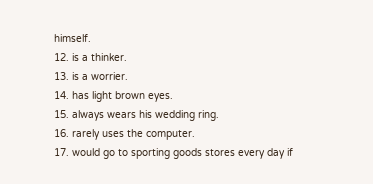himself.
12. is a thinker.
13. is a worrier.
14. has light brown eyes.
15. always wears his wedding ring.
16. rarely uses the computer.
17. would go to sporting goods stores every day if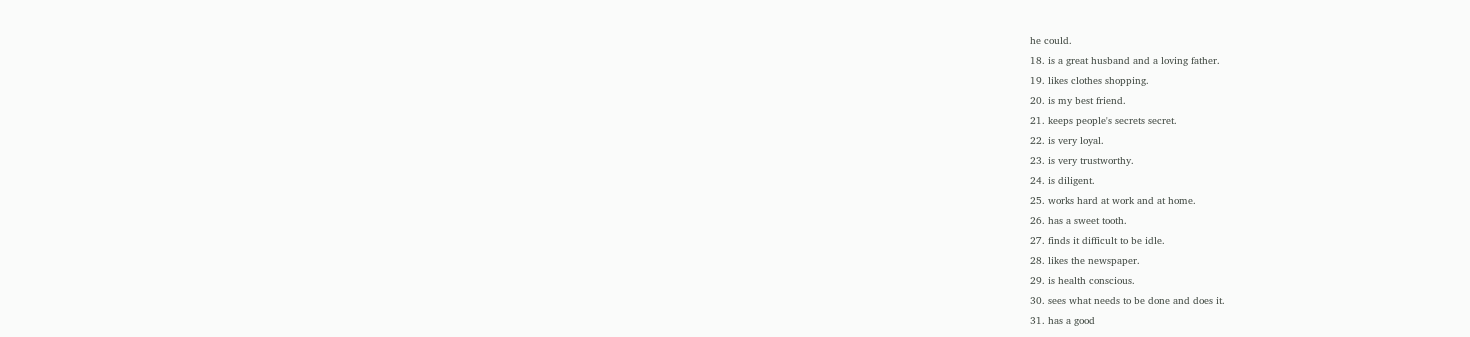he could.
18. is a great husband and a loving father.
19. likes clothes shopping.
20. is my best friend.
21. keeps people's secrets secret.
22. is very loyal.
23. is very trustworthy.
24. is diligent.
25. works hard at work and at home.
26. has a sweet tooth.
27. finds it difficult to be idle.
28. likes the newspaper.
29. is health conscious.
30. sees what needs to be done and does it.
31. has a good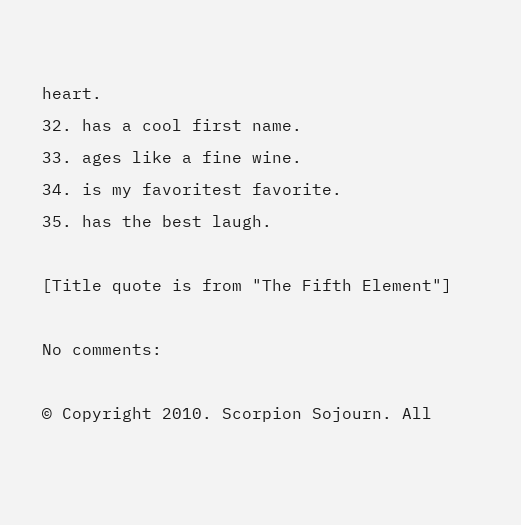heart.
32. has a cool first name.
33. ages like a fine wine.
34. is my favoritest favorite.
35. has the best laugh.

[Title quote is from "The Fifth Element"]

No comments:

© Copyright 2010. Scorpion Sojourn. All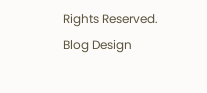Rights Reserved.
Blog Design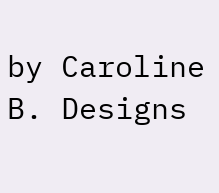by Caroline B. Designs